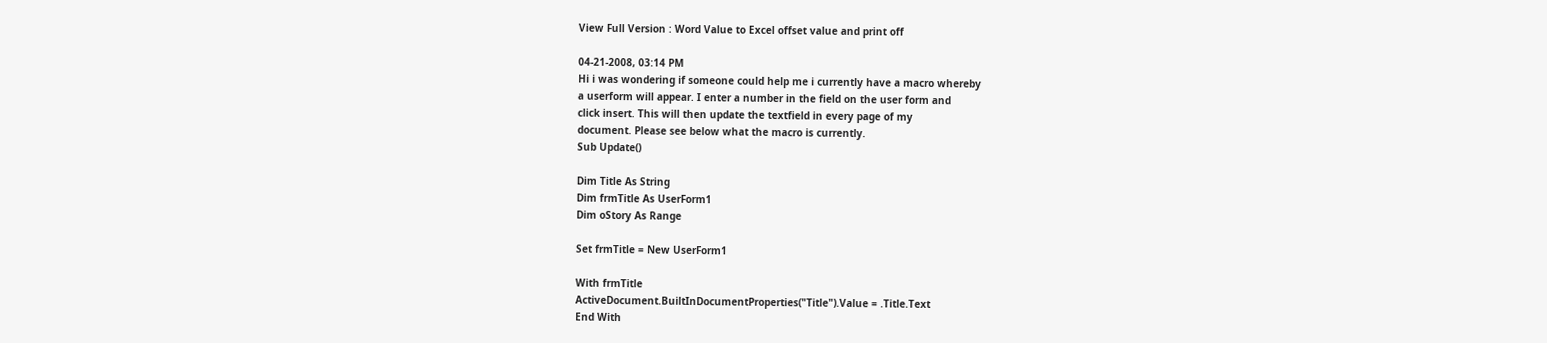View Full Version : Word Value to Excel offset value and print off

04-21-2008, 03:14 PM
Hi i was wondering if someone could help me i currently have a macro whereby
a userform will appear. I enter a number in the field on the user form and
click insert. This will then update the textfield in every page of my
document. Please see below what the macro is currently.
Sub Update()

Dim Title As String
Dim frmTitle As UserForm1
Dim oStory As Range

Set frmTitle = New UserForm1

With frmTitle
ActiveDocument.BuiltInDocumentProperties("Title").Value = .Title.Text
End With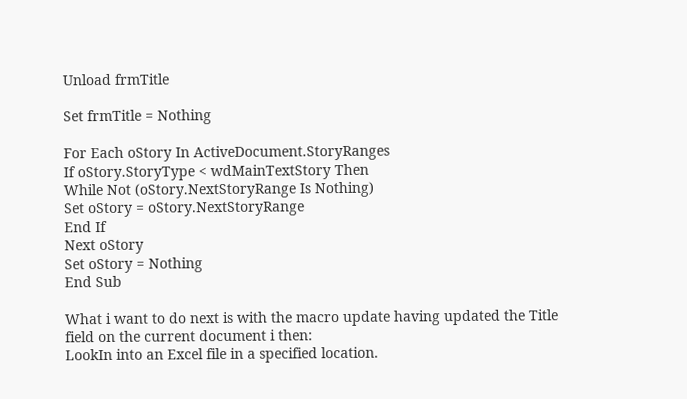Unload frmTitle

Set frmTitle = Nothing

For Each oStory In ActiveDocument.StoryRanges
If oStory.StoryType < wdMainTextStory Then
While Not (oStory.NextStoryRange Is Nothing)
Set oStory = oStory.NextStoryRange
End If
Next oStory
Set oStory = Nothing
End Sub

What i want to do next is with the macro update having updated the Title field on the current document i then:
LookIn into an Excel file in a specified location.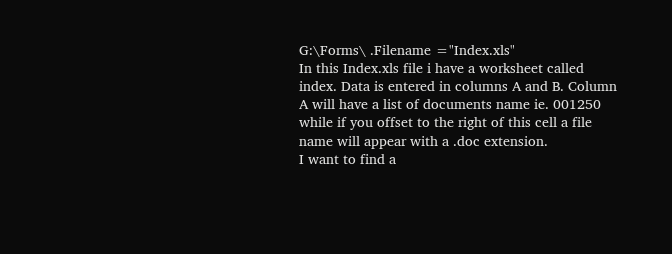G:\Forms\ .Filename ="Index.xls"
In this Index.xls file i have a worksheet called index. Data is entered in columns A and B. Column A will have a list of documents name ie. 001250 while if you offset to the right of this cell a file name will appear with a .doc extension.
I want to find a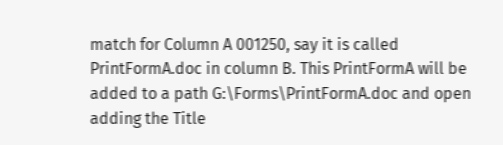match for Column A 001250, say it is called PrintFormA.doc in column B. This PrintFormA will be added to a path G:\Forms\PrintFormA.doc and open adding the Title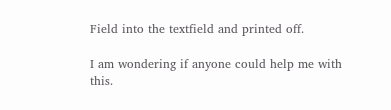Field into the textfield and printed off.

I am wondering if anyone could help me with this.